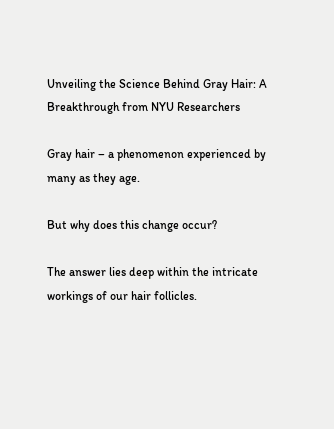Unveiling the Science Behind Gray Hair: A Breakthrough from NYU Researchers

Gray hair – a phenomenon experienced by many as they age.

But why does this change occur?

The answer lies deep within the intricate workings of our hair follicles.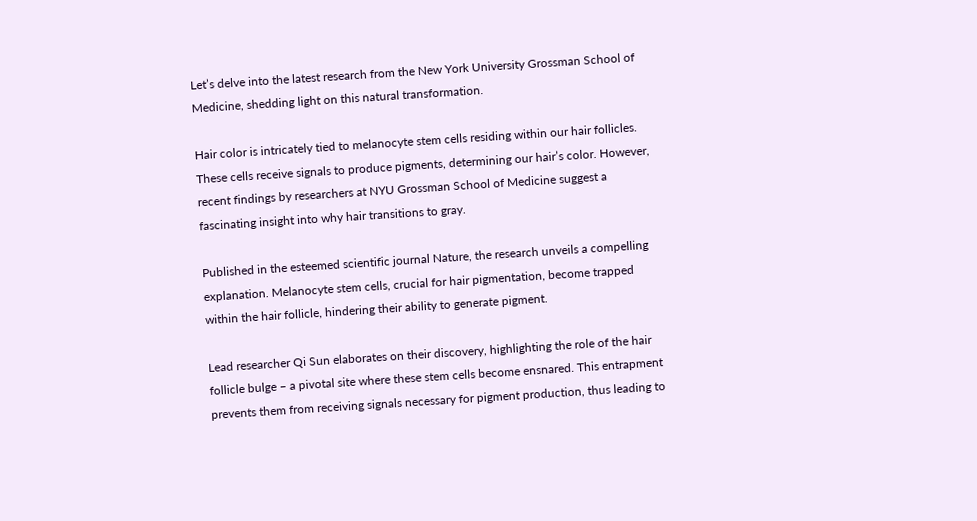Let’s delve into the latest research from the New York University Grossman School of Medicine, shedding light on this natural transformation.

Hair color is intricately tied to melanocyte stem cells residing within our hair follicles. These cells receive signals to produce pigments, determining our hair’s color. However, recent findings by researchers at NYU Grossman School of Medicine suggest a fascinating insight into why hair transitions to gray.

Published in the esteemed scientific journal Nature, the research unveils a compelling explanation. Melanocyte stem cells, crucial for hair pigmentation, become trapped within the hair follicle, hindering their ability to generate pigment.

Lead researcher Qi Sun elaborates on their discovery, highlighting the role of the hair follicle bulge – a pivotal site where these stem cells become ensnared. This entrapment prevents them from receiving signals necessary for pigment production, thus leading to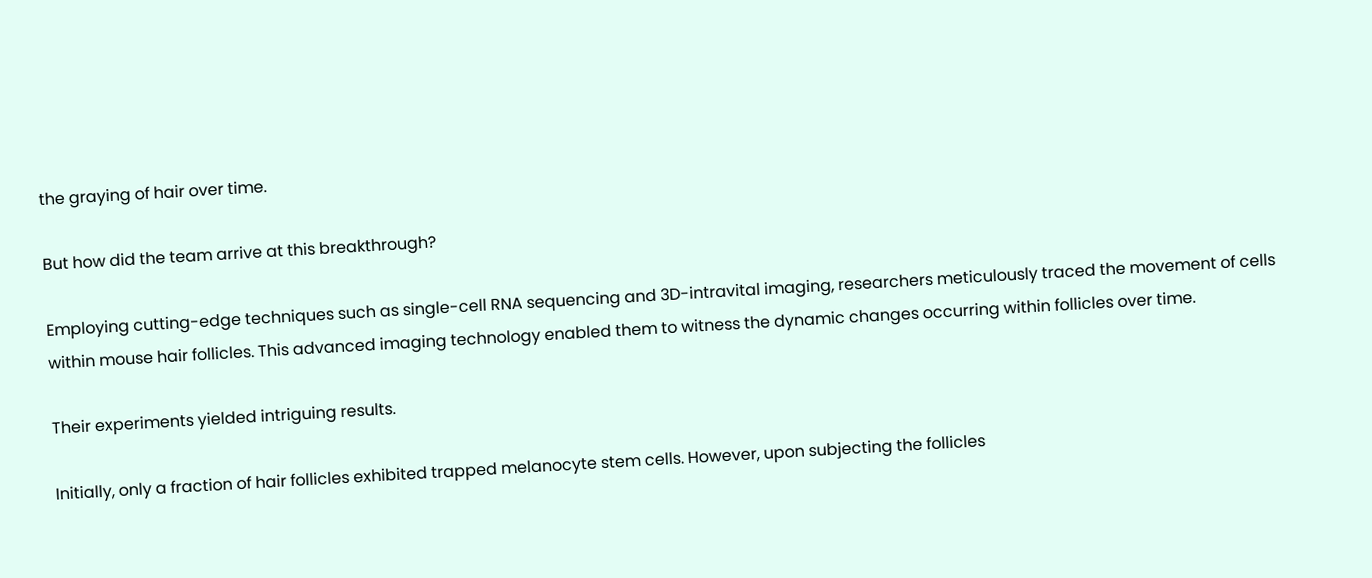the graying of hair over time.

But how did the team arrive at this breakthrough?

Employing cutting-edge techniques such as single-cell RNA sequencing and 3D-intravital imaging, researchers meticulously traced the movement of cells within mouse hair follicles. This advanced imaging technology enabled them to witness the dynamic changes occurring within follicles over time.

Their experiments yielded intriguing results.

Initially, only a fraction of hair follicles exhibited trapped melanocyte stem cells. However, upon subjecting the follicles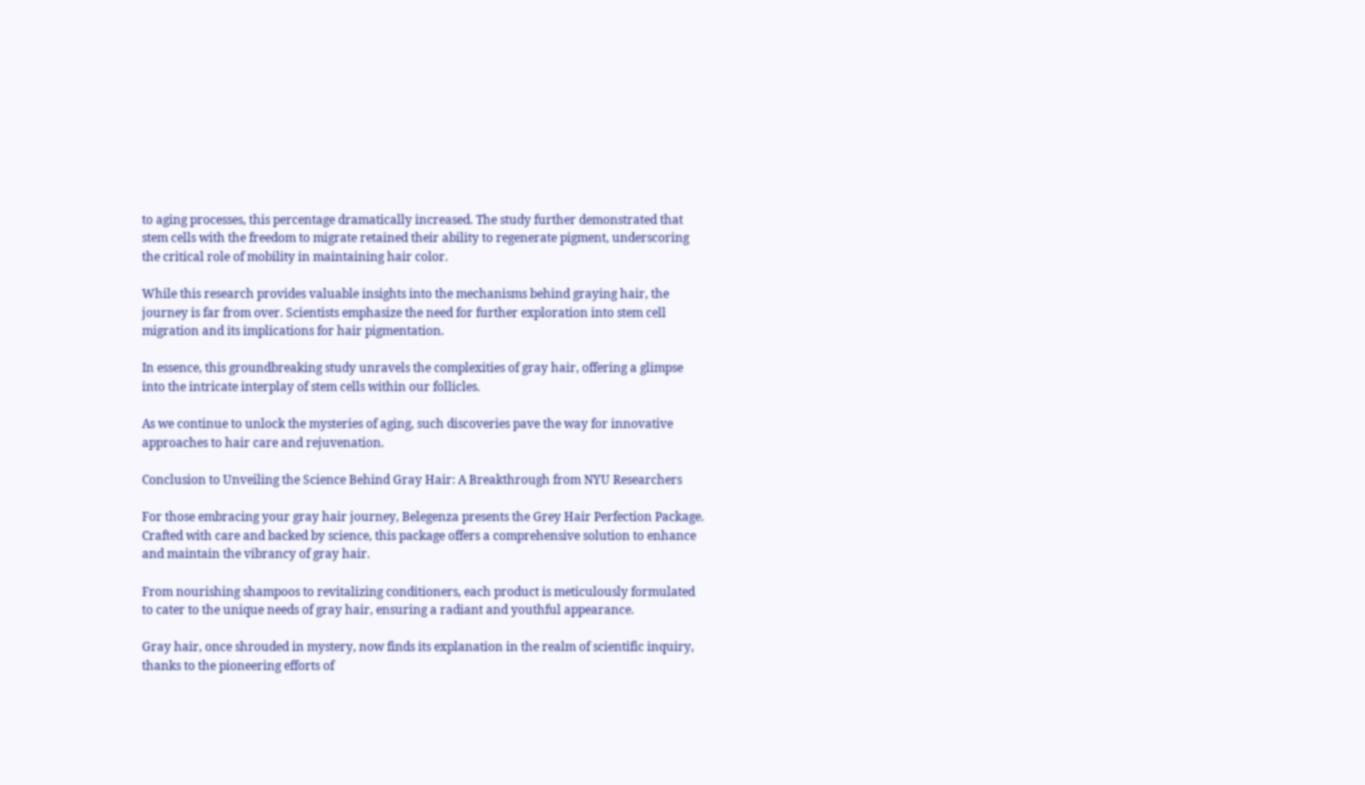to aging processes, this percentage dramatically increased. The study further demonstrated that stem cells with the freedom to migrate retained their ability to regenerate pigment, underscoring the critical role of mobility in maintaining hair color.

While this research provides valuable insights into the mechanisms behind graying hair, the journey is far from over. Scientists emphasize the need for further exploration into stem cell migration and its implications for hair pigmentation.

In essence, this groundbreaking study unravels the complexities of gray hair, offering a glimpse into the intricate interplay of stem cells within our follicles.

As we continue to unlock the mysteries of aging, such discoveries pave the way for innovative approaches to hair care and rejuvenation.

Conclusion to Unveiling the Science Behind Gray Hair: A Breakthrough from NYU Researchers

For those embracing your gray hair journey, Belegenza presents the Grey Hair Perfection Package. Crafted with care and backed by science, this package offers a comprehensive solution to enhance and maintain the vibrancy of gray hair.

From nourishing shampoos to revitalizing conditioners, each product is meticulously formulated to cater to the unique needs of gray hair, ensuring a radiant and youthful appearance.

Gray hair, once shrouded in mystery, now finds its explanation in the realm of scientific inquiry, thanks to the pioneering efforts of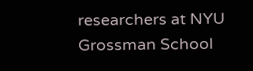researchers at NYU Grossman School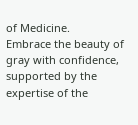of Medicine.
Embrace the beauty of gray with confidence, supported by the expertise of the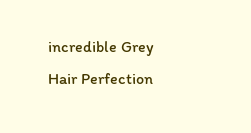incredible Grey Hair Perfection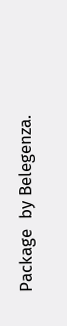Package  by Belegenza.